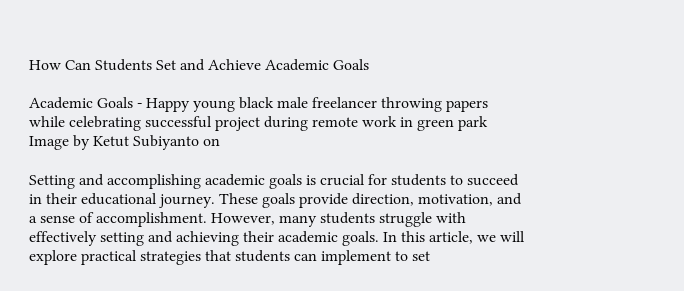How Can Students Set and Achieve Academic Goals

Academic Goals - Happy young black male freelancer throwing papers while celebrating successful project during remote work in green park
Image by Ketut Subiyanto on

Setting and accomplishing academic goals is crucial for students to succeed in their educational journey. These goals provide direction, motivation, and a sense of accomplishment. However, many students struggle with effectively setting and achieving their academic goals. In this article, we will explore practical strategies that students can implement to set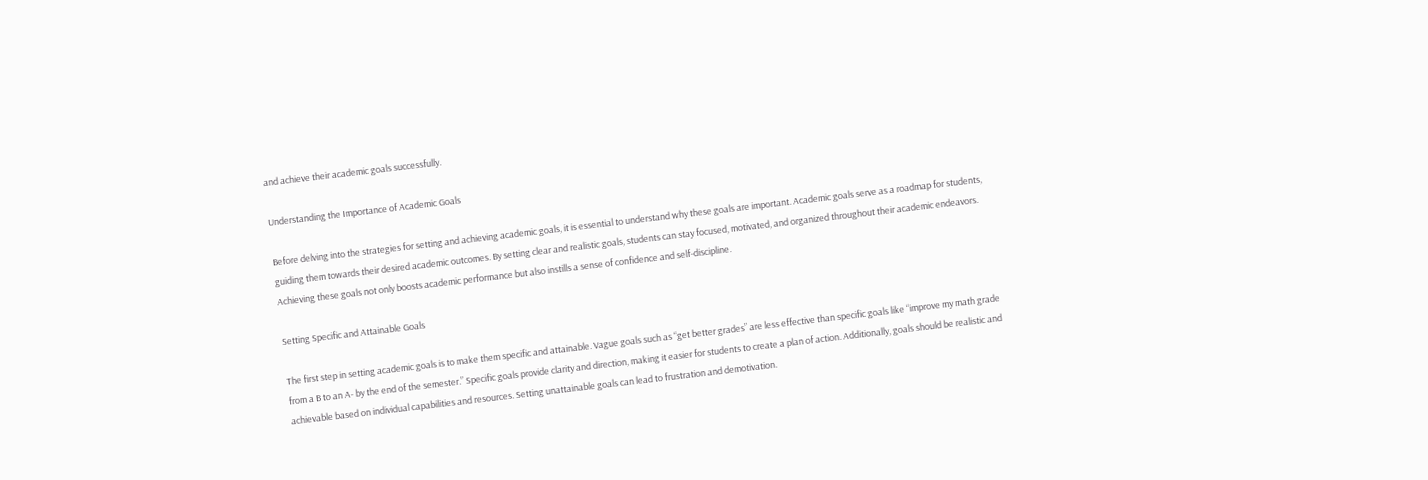and achieve their academic goals successfully.

Understanding the Importance of Academic Goals

Before delving into the strategies for setting and achieving academic goals, it is essential to understand why these goals are important. Academic goals serve as a roadmap for students, guiding them towards their desired academic outcomes. By setting clear and realistic goals, students can stay focused, motivated, and organized throughout their academic endeavors. Achieving these goals not only boosts academic performance but also instills a sense of confidence and self-discipline.

Setting Specific and Attainable Goals

The first step in setting academic goals is to make them specific and attainable. Vague goals such as “get better grades” are less effective than specific goals like “improve my math grade from a B to an A- by the end of the semester.” Specific goals provide clarity and direction, making it easier for students to create a plan of action. Additionally, goals should be realistic and achievable based on individual capabilities and resources. Setting unattainable goals can lead to frustration and demotivation.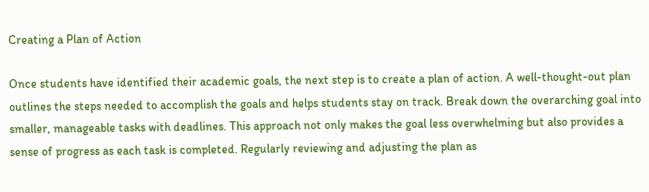Creating a Plan of Action

Once students have identified their academic goals, the next step is to create a plan of action. A well-thought-out plan outlines the steps needed to accomplish the goals and helps students stay on track. Break down the overarching goal into smaller, manageable tasks with deadlines. This approach not only makes the goal less overwhelming but also provides a sense of progress as each task is completed. Regularly reviewing and adjusting the plan as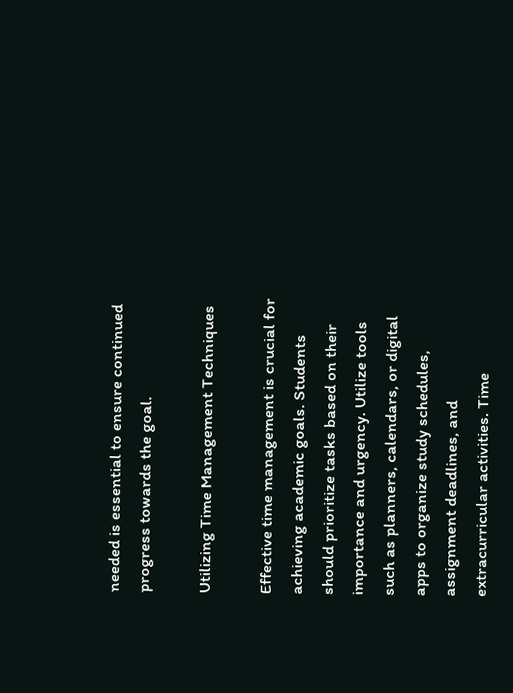needed is essential to ensure continued progress towards the goal.

Utilizing Time Management Techniques

Effective time management is crucial for achieving academic goals. Students should prioritize tasks based on their importance and urgency. Utilize tools such as planners, calendars, or digital apps to organize study schedules, assignment deadlines, and extracurricular activities. Time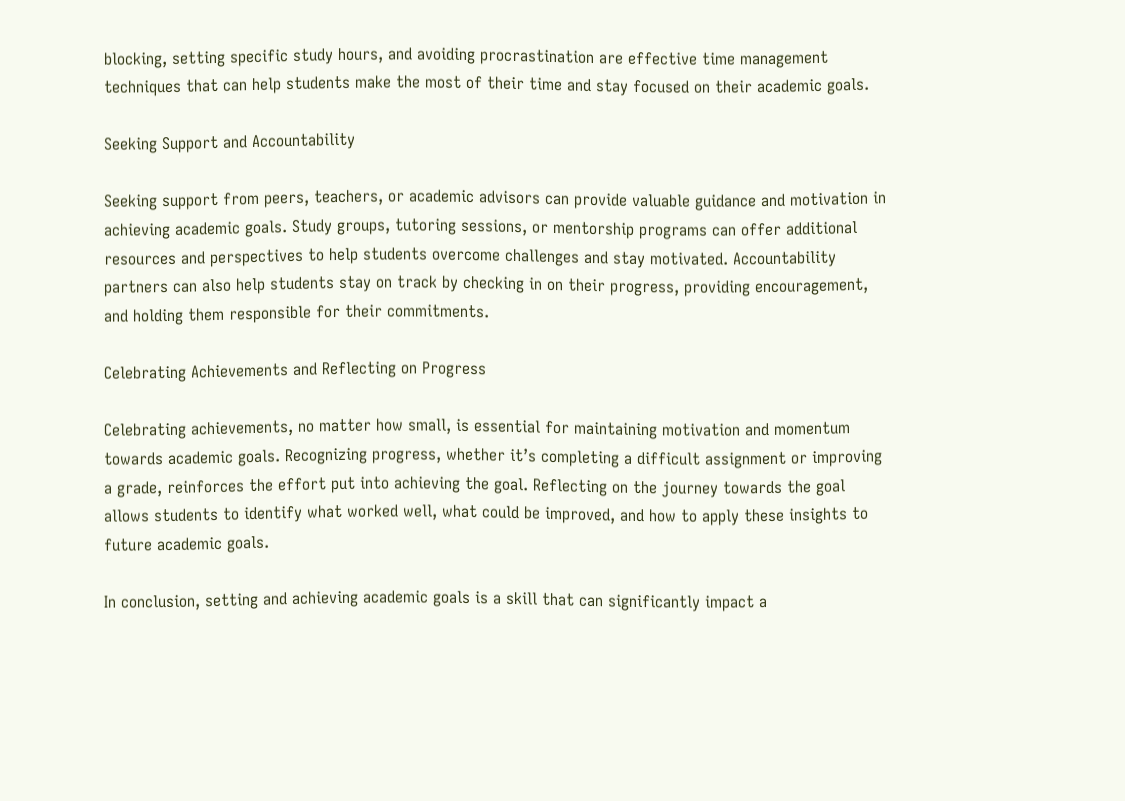blocking, setting specific study hours, and avoiding procrastination are effective time management techniques that can help students make the most of their time and stay focused on their academic goals.

Seeking Support and Accountability

Seeking support from peers, teachers, or academic advisors can provide valuable guidance and motivation in achieving academic goals. Study groups, tutoring sessions, or mentorship programs can offer additional resources and perspectives to help students overcome challenges and stay motivated. Accountability partners can also help students stay on track by checking in on their progress, providing encouragement, and holding them responsible for their commitments.

Celebrating Achievements and Reflecting on Progress

Celebrating achievements, no matter how small, is essential for maintaining motivation and momentum towards academic goals. Recognizing progress, whether it’s completing a difficult assignment or improving a grade, reinforces the effort put into achieving the goal. Reflecting on the journey towards the goal allows students to identify what worked well, what could be improved, and how to apply these insights to future academic goals.

In conclusion, setting and achieving academic goals is a skill that can significantly impact a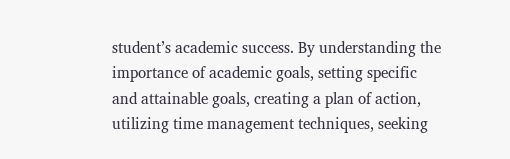student’s academic success. By understanding the importance of academic goals, setting specific and attainable goals, creating a plan of action, utilizing time management techniques, seeking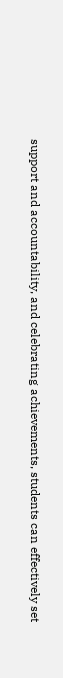support and accountability, and celebrating achievements, students can effectively set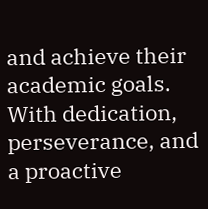and achieve their academic goals. With dedication, perseverance, and a proactive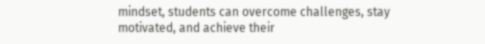mindset, students can overcome challenges, stay motivated, and achieve their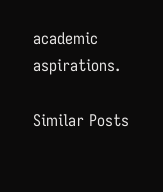academic aspirations.

Similar Posts